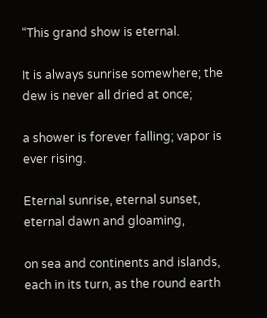“This grand show is eternal.

It is always sunrise somewhere; the dew is never all dried at once;

a shower is forever falling; vapor is ever rising.

Eternal sunrise, eternal sunset, eternal dawn and gloaming,

on sea and continents and islands, each in its turn, as the round earth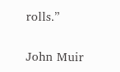rolls.”

John Muir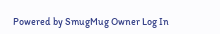Powered by SmugMug Owner Log In